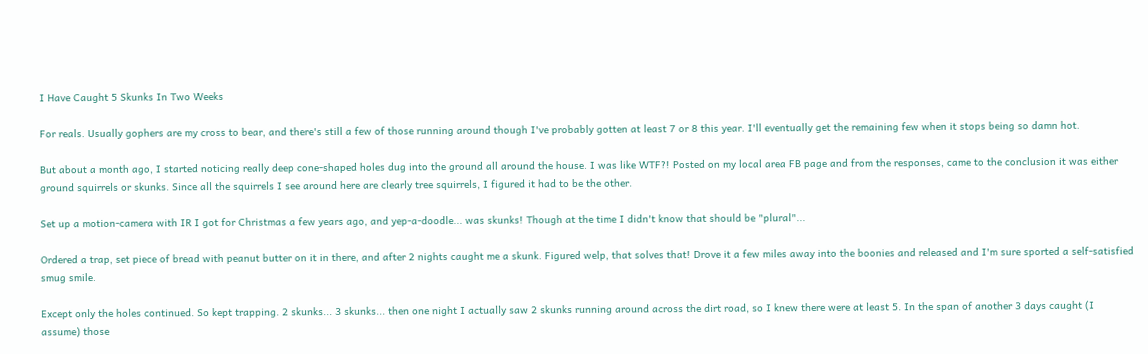I Have Caught 5 Skunks In Two Weeks

For reals. Usually gophers are my cross to bear, and there's still a few of those running around though I've probably gotten at least 7 or 8 this year. I'll eventually get the remaining few when it stops being so damn hot.

But about a month ago, I started noticing really deep cone-shaped holes dug into the ground all around the house. I was like WTF?! Posted on my local area FB page and from the responses, came to the conclusion it was either ground squirrels or skunks. Since all the squirrels I see around here are clearly tree squirrels, I figured it had to be the other.

Set up a motion-camera with IR I got for Christmas a few years ago, and yep-a-doodle... was skunks! Though at the time I didn't know that should be "plural"...

Ordered a trap, set piece of bread with peanut butter on it in there, and after 2 nights caught me a skunk. Figured welp, that solves that! Drove it a few miles away into the boonies and released and I'm sure sported a self-satisfied smug smile.

Except only the holes continued. So kept trapping. 2 skunks... 3 skunks... then one night I actually saw 2 skunks running around across the dirt road, so I knew there were at least 5. In the span of another 3 days caught (I assume) those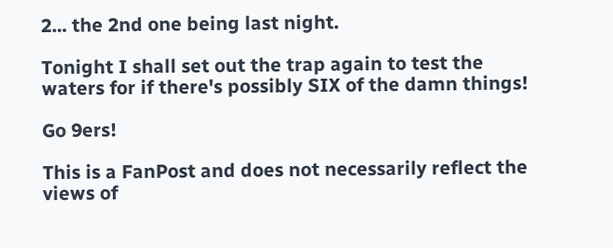2... the 2nd one being last night.

Tonight I shall set out the trap again to test the waters for if there's possibly SIX of the damn things!

Go 9ers!

This is a FanPost and does not necessarily reflect the views of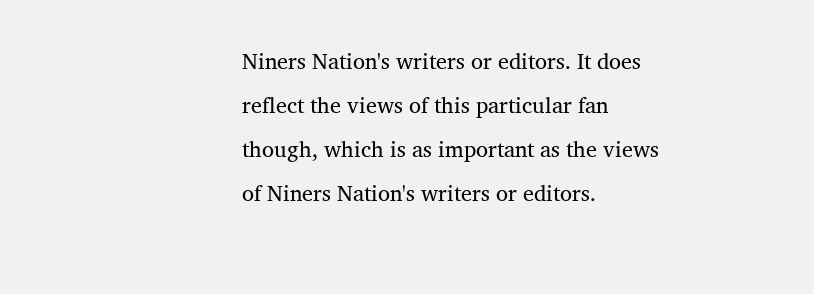Niners Nation's writers or editors. It does reflect the views of this particular fan though, which is as important as the views of Niners Nation's writers or editors.